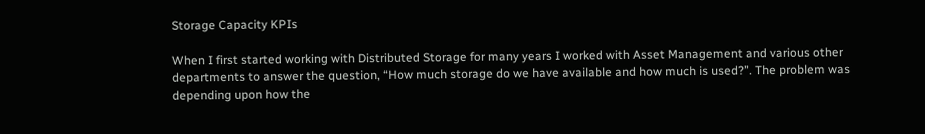Storage Capacity KPIs

When I first started working with Distributed Storage for many years I worked with Asset Management and various other departments to answer the question, “How much storage do we have available and how much is used?”. The problem was depending upon how the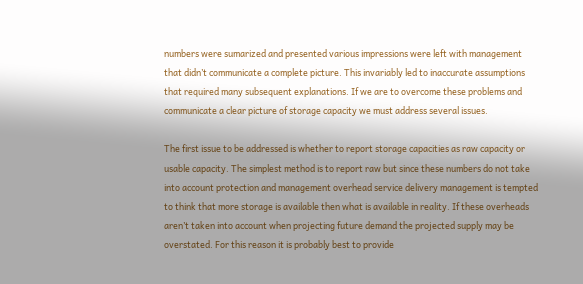numbers were sumarized and presented various impressions were left with management that didn’t communicate a complete picture. This invariably led to inaccurate assumptions that required many subsequent explanations. If we are to overcome these problems and communicate a clear picture of storage capacity we must address several issues.

The first issue to be addressed is whether to report storage capacities as raw capacity or usable capacity. The simplest method is to report raw but since these numbers do not take into account protection and management overhead service delivery management is tempted to think that more storage is available then what is available in reality. If these overheads aren’t taken into account when projecting future demand the projected supply may be overstated. For this reason it is probably best to provide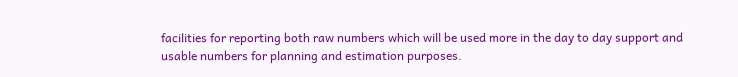facilities for reporting both raw numbers which will be used more in the day to day support and usable numbers for planning and estimation purposes.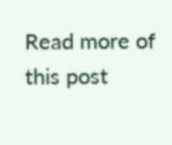Read more of this post